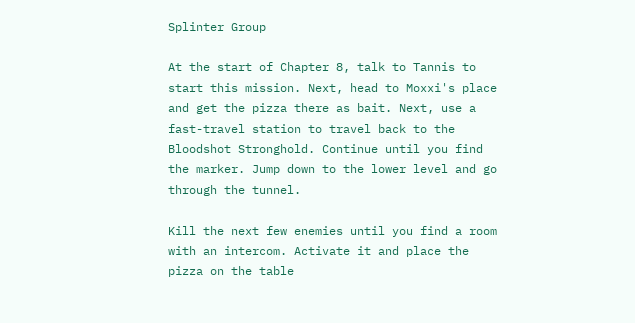Splinter Group

At the start of Chapter 8, talk to Tannis to start this mission. Next, head to Moxxi's place and get the pizza there as bait. Next, use a fast-travel station to travel back to the Bloodshot Stronghold. Continue until you find the marker. Jump down to the lower level and go through the tunnel.

Kill the next few enemies until you find a room with an intercom. Activate it and place the pizza on the table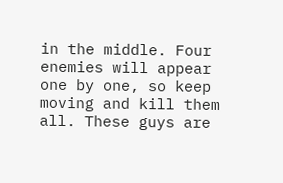in the middle. Four enemies will appear one by one, so keep moving and kill them all. These guys are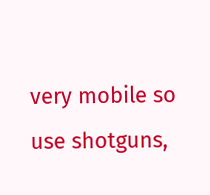very mobile so use shotguns,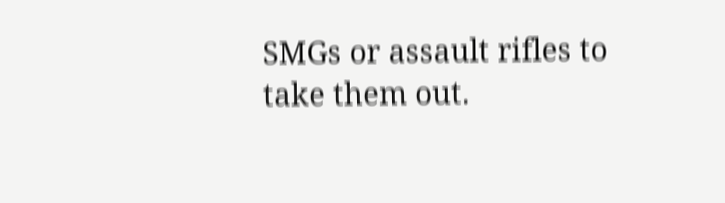SMGs or assault rifles to take them out.